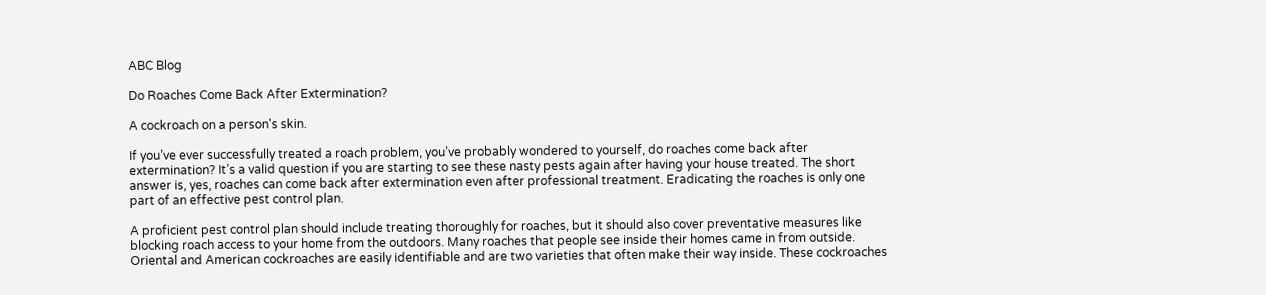ABC Blog

Do Roaches Come Back After Extermination?

A cockroach on a person's skin.

If you’ve ever successfully treated a roach problem, you’ve probably wondered to yourself, do roaches come back after extermination? It’s a valid question if you are starting to see these nasty pests again after having your house treated. The short answer is, yes, roaches can come back after extermination even after professional treatment. Eradicating the roaches is only one part of an effective pest control plan.

A proficient pest control plan should include treating thoroughly for roaches, but it should also cover preventative measures like blocking roach access to your home from the outdoors. Many roaches that people see inside their homes came in from outside. Oriental and American cockroaches are easily identifiable and are two varieties that often make their way inside. These cockroaches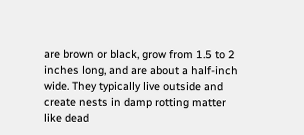are brown or black, grow from 1.5 to 2 inches long, and are about a half-inch wide. They typically live outside and create nests in damp rotting matter like dead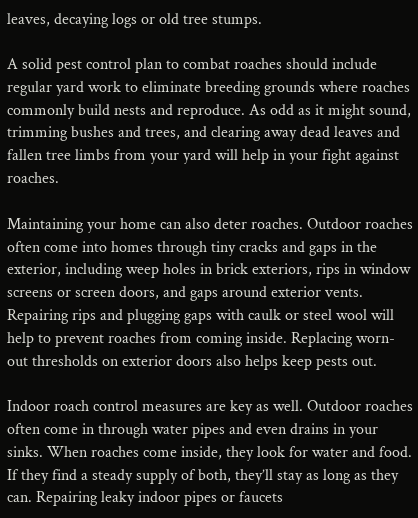leaves, decaying logs or old tree stumps.

A solid pest control plan to combat roaches should include regular yard work to eliminate breeding grounds where roaches commonly build nests and reproduce. As odd as it might sound, trimming bushes and trees, and clearing away dead leaves and fallen tree limbs from your yard will help in your fight against roaches.

Maintaining your home can also deter roaches. Outdoor roaches often come into homes through tiny cracks and gaps in the exterior, including weep holes in brick exteriors, rips in window screens or screen doors, and gaps around exterior vents. Repairing rips and plugging gaps with caulk or steel wool will help to prevent roaches from coming inside. Replacing worn-out thresholds on exterior doors also helps keep pests out.

Indoor roach control measures are key as well. Outdoor roaches often come in through water pipes and even drains in your sinks. When roaches come inside, they look for water and food. If they find a steady supply of both, they’ll stay as long as they can. Repairing leaky indoor pipes or faucets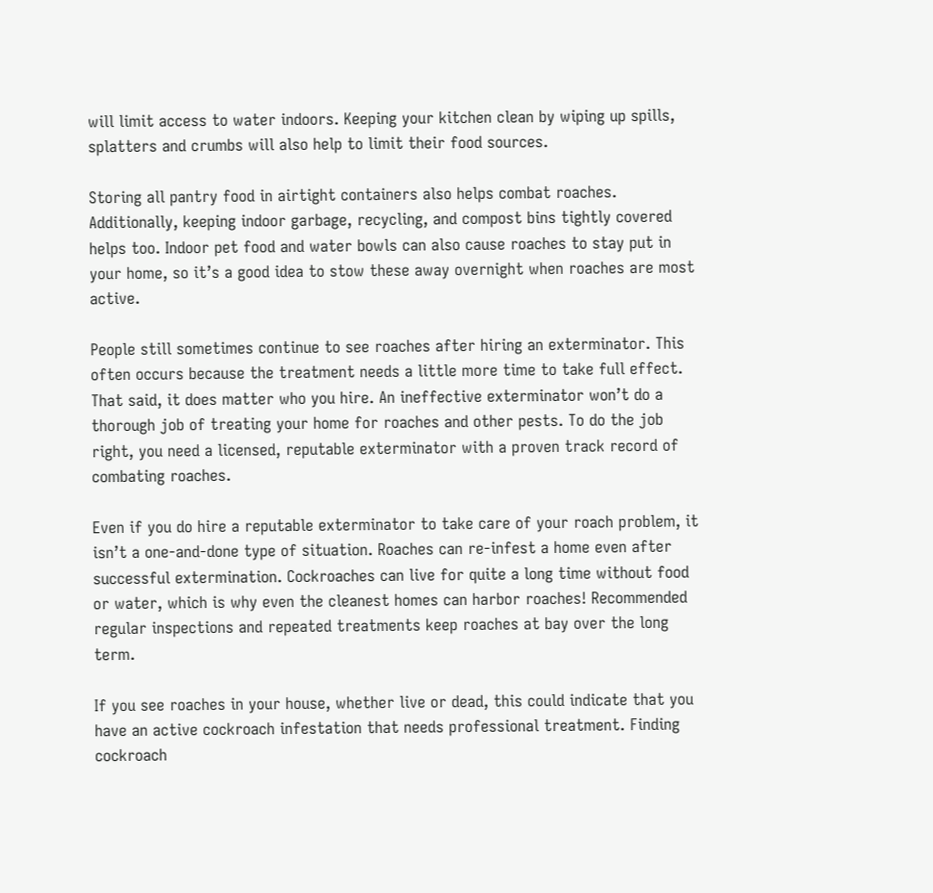will limit access to water indoors. Keeping your kitchen clean by wiping up spills, splatters and crumbs will also help to limit their food sources.

Storing all pantry food in airtight containers also helps combat roaches. Additionally, keeping indoor garbage, recycling, and compost bins tightly covered helps too. Indoor pet food and water bowls can also cause roaches to stay put in your home, so it’s a good idea to stow these away overnight when roaches are most active.

People still sometimes continue to see roaches after hiring an exterminator. This often occurs because the treatment needs a little more time to take full effect. That said, it does matter who you hire. An ineffective exterminator won’t do a thorough job of treating your home for roaches and other pests. To do the job right, you need a licensed, reputable exterminator with a proven track record of combating roaches.

Even if you do hire a reputable exterminator to take care of your roach problem, it isn’t a one-and-done type of situation. Roaches can re-infest a home even after successful extermination. Cockroaches can live for quite a long time without food or water, which is why even the cleanest homes can harbor roaches! Recommended regular inspections and repeated treatments keep roaches at bay over the long term.

If you see roaches in your house, whether live or dead, this could indicate that you have an active cockroach infestation that needs professional treatment. Finding cockroach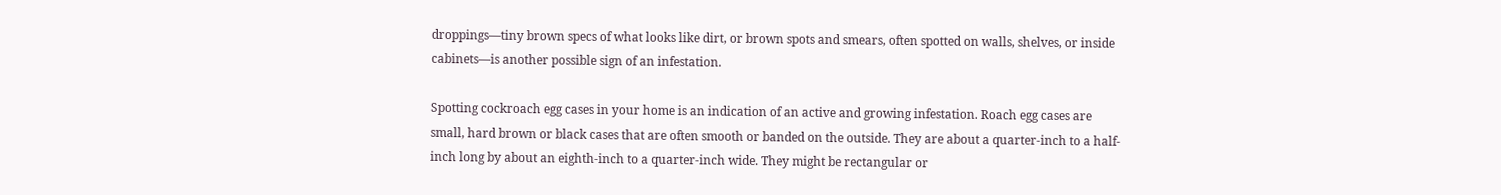droppings—tiny brown specs of what looks like dirt, or brown spots and smears, often spotted on walls, shelves, or inside cabinets—is another possible sign of an infestation.

Spotting cockroach egg cases in your home is an indication of an active and growing infestation. Roach egg cases are small, hard brown or black cases that are often smooth or banded on the outside. They are about a quarter-inch to a half-inch long by about an eighth-inch to a quarter-inch wide. They might be rectangular or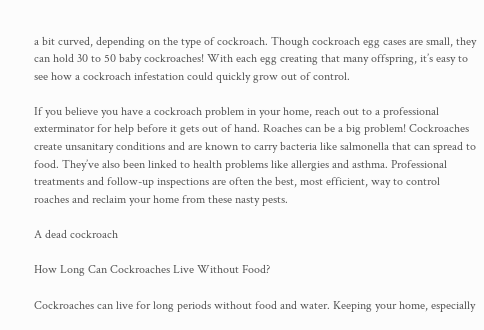a bit curved, depending on the type of cockroach. Though cockroach egg cases are small, they can hold 30 to 50 baby cockroaches! With each egg creating that many offspring, it’s easy to see how a cockroach infestation could quickly grow out of control.

If you believe you have a cockroach problem in your home, reach out to a professional exterminator for help before it gets out of hand. Roaches can be a big problem! Cockroaches create unsanitary conditions and are known to carry bacteria like salmonella that can spread to food. They’ve also been linked to health problems like allergies and asthma. Professional treatments and follow-up inspections are often the best, most efficient, way to control roaches and reclaim your home from these nasty pests.

A dead cockroach

How Long Can Cockroaches Live Without Food?

Cockroaches can live for long periods without food and water. Keeping your home, especially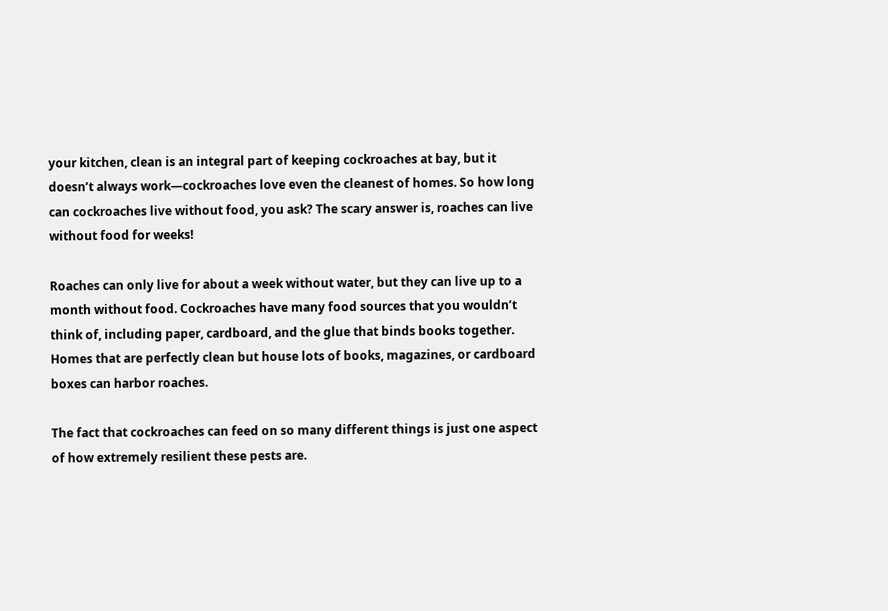your kitchen, clean is an integral part of keeping cockroaches at bay, but it doesn’t always work—cockroaches love even the cleanest of homes. So how long can cockroaches live without food, you ask? The scary answer is, roaches can live without food for weeks!

Roaches can only live for about a week without water, but they can live up to a month without food. Cockroaches have many food sources that you wouldn’t think of, including paper, cardboard, and the glue that binds books together. Homes that are perfectly clean but house lots of books, magazines, or cardboard boxes can harbor roaches.

The fact that cockroaches can feed on so many different things is just one aspect of how extremely resilient these pests are.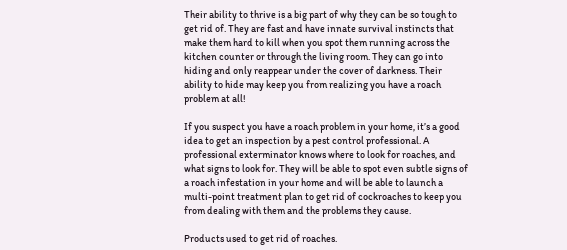Their ability to thrive is a big part of why they can be so tough to get rid of. They are fast and have innate survival instincts that make them hard to kill when you spot them running across the kitchen counter or through the living room. They can go into hiding and only reappear under the cover of darkness. Their ability to hide may keep you from realizing you have a roach problem at all!

If you suspect you have a roach problem in your home, it’s a good idea to get an inspection by a pest control professional. A professional exterminator knows where to look for roaches, and what signs to look for. They will be able to spot even subtle signs of a roach infestation in your home and will be able to launch a multi-point treatment plan to get rid of cockroaches to keep you from dealing with them and the problems they cause.

Products used to get rid of roaches.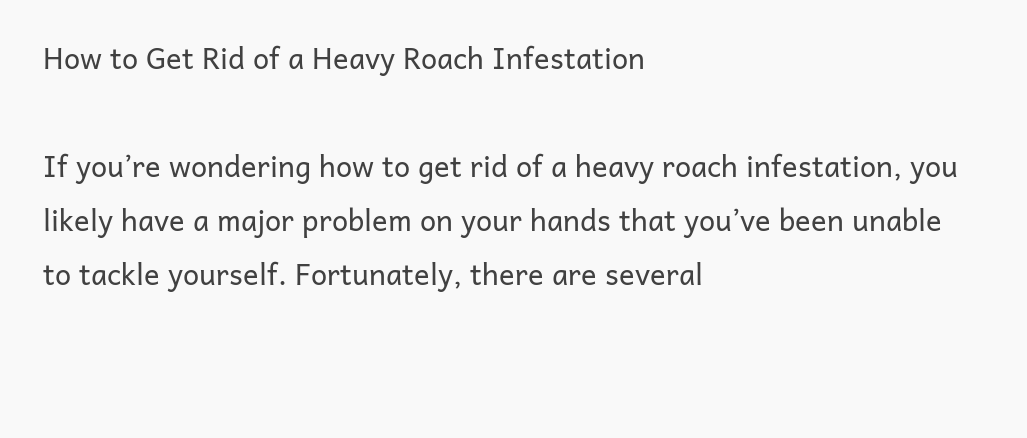How to Get Rid of a Heavy Roach Infestation

If you’re wondering how to get rid of a heavy roach infestation, you likely have a major problem on your hands that you’ve been unable to tackle yourself. Fortunately, there are several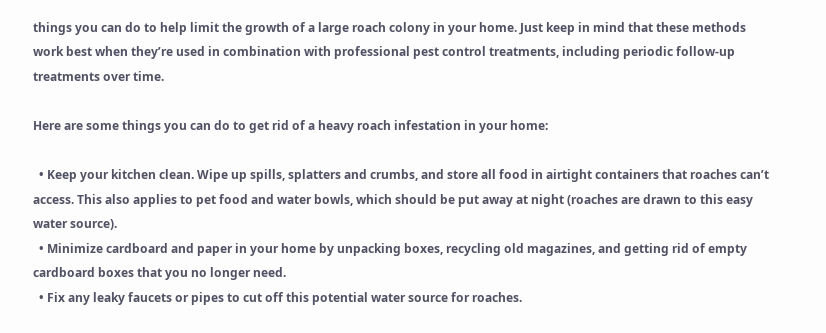things you can do to help limit the growth of a large roach colony in your home. Just keep in mind that these methods work best when they’re used in combination with professional pest control treatments, including periodic follow-up treatments over time.

Here are some things you can do to get rid of a heavy roach infestation in your home:

  • Keep your kitchen clean. Wipe up spills, splatters and crumbs, and store all food in airtight containers that roaches can’t access. This also applies to pet food and water bowls, which should be put away at night (roaches are drawn to this easy water source).
  • Minimize cardboard and paper in your home by unpacking boxes, recycling old magazines, and getting rid of empty cardboard boxes that you no longer need.
  • Fix any leaky faucets or pipes to cut off this potential water source for roaches.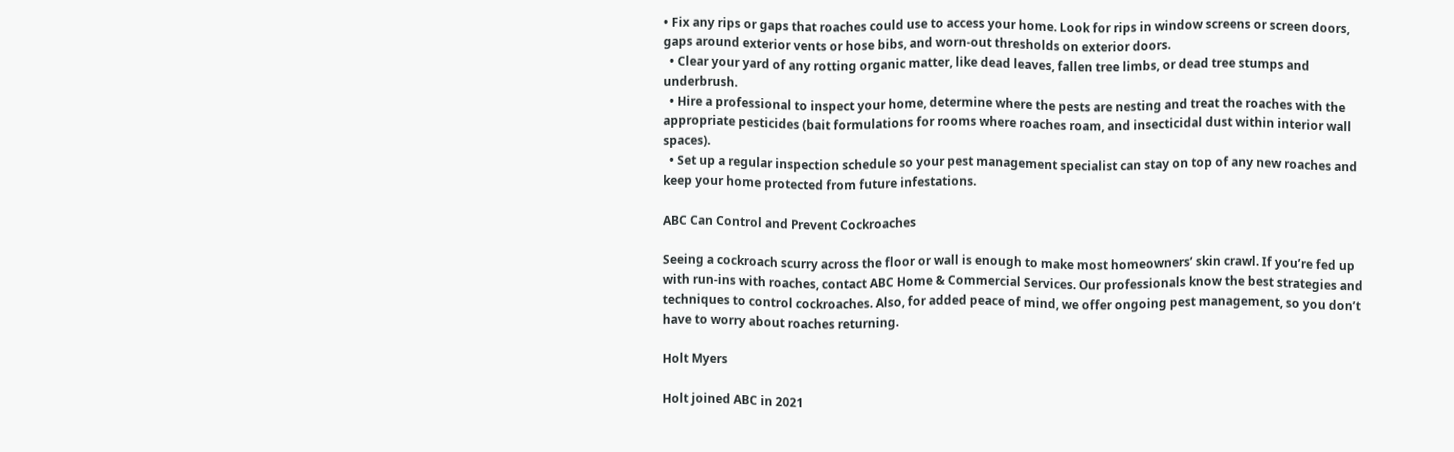• Fix any rips or gaps that roaches could use to access your home. Look for rips in window screens or screen doors, gaps around exterior vents or hose bibs, and worn-out thresholds on exterior doors.
  • Clear your yard of any rotting organic matter, like dead leaves, fallen tree limbs, or dead tree stumps and underbrush.
  • Hire a professional to inspect your home, determine where the pests are nesting and treat the roaches with the appropriate pesticides (bait formulations for rooms where roaches roam, and insecticidal dust within interior wall spaces).
  • Set up a regular inspection schedule so your pest management specialist can stay on top of any new roaches and keep your home protected from future infestations.

ABC Can Control and Prevent Cockroaches

Seeing a cockroach scurry across the floor or wall is enough to make most homeowners’ skin crawl. If you’re fed up with run-ins with roaches, contact ABC Home & Commercial Services. Our professionals know the best strategies and techniques to control cockroaches. Also, for added peace of mind, we offer ongoing pest management, so you don’t have to worry about roaches returning.

Holt Myers

Holt joined ABC in 2021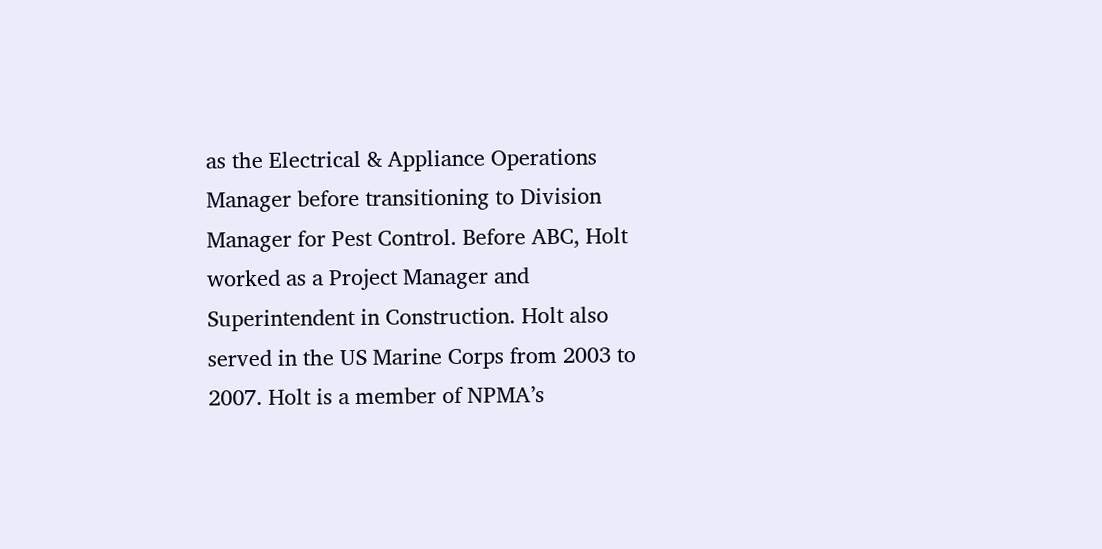as the Electrical & Appliance Operations Manager before transitioning to Division Manager for Pest Control. Before ABC, Holt worked as a Project Manager and Superintendent in Construction. Holt also served in the US Marine Corps from 2003 to 2007. Holt is a member of NPMA’s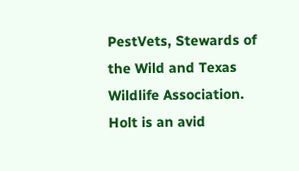PestVets, Stewards of the Wild and Texas Wildlife Association. Holt is an avid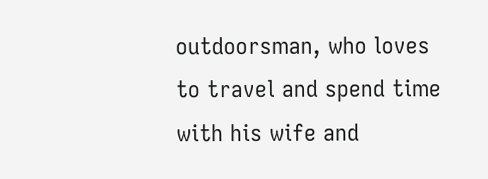outdoorsman, who loves to travel and spend time with his wife and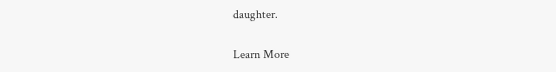daughter.

Learn More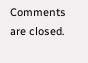Comments are closed.